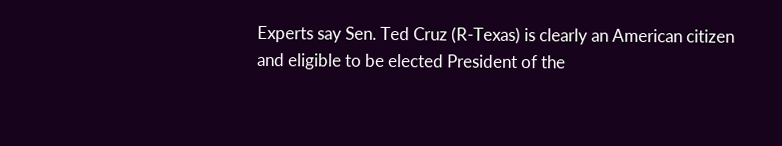Experts say Sen. Ted Cruz (R-Texas) is clearly an American citizen and eligible to be elected President of the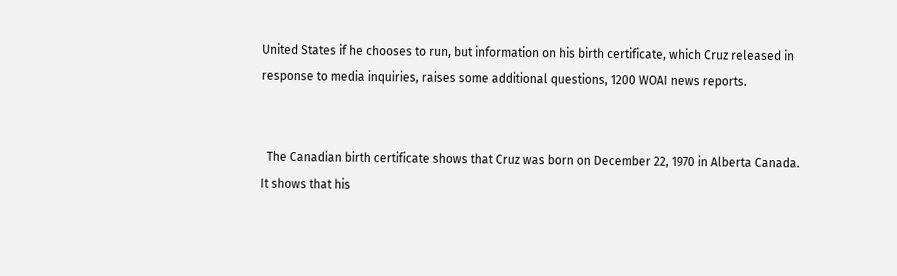United States if he chooses to run, but information on his birth certificate, which Cruz released in response to media inquiries, raises some additional questions, 1200 WOAI news reports.


  The Canadian birth certificate shows that Cruz was born on December 22, 1970 in Alberta Canada.  It shows that his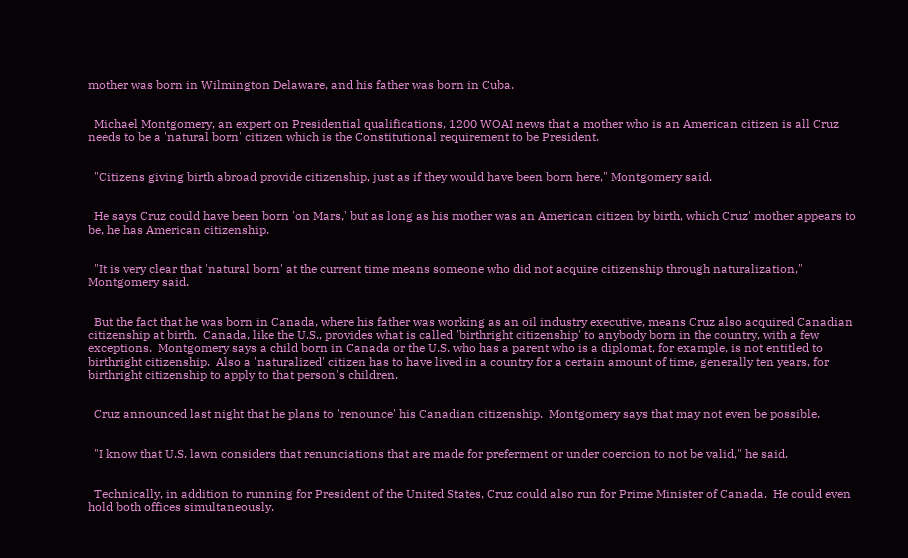mother was born in Wilmington Delaware, and his father was born in Cuba.


  Michael Montgomery, an expert on Presidential qualifications, 1200 WOAI news that a mother who is an American citizen is all Cruz needs to be a 'natural born' citizen which is the Constitutional requirement to be President.


  "Citizens giving birth abroad provide citizenship, just as if they would have been born here," Montgomery said.


  He says Cruz could have been born 'on Mars,' but as long as his mother was an American citizen by birth, which Cruz' mother appears to be, he has American citizenship.


  "It is very clear that 'natural born' at the current time means someone who did not acquire citizenship through naturalization," Montgomery said.


  But the fact that he was born in Canada, where his father was working as an oil industry executive, means Cruz also acquired Canadian citizenship at birth.  Canada, like the U.S., provides what is called 'birthright citizenship' to anybody born in the country, with a few exceptions.  Montgomery says a child born in Canada or the U.S. who has a parent who is a diplomat, for example, is not entitled to birthright citizenship.  Also a 'naturalized' citizen has to have lived in a country for a certain amount of time, generally ten years, for birthright citizenship to apply to that person's children.


  Cruz announced last night that he plans to 'renounce' his Canadian citizenship.  Montgomery says that may not even be possible.


  "I know that U.S. lawn considers that renunciations that are made for preferment or under coercion to not be valid," he said.


  Technically, in addition to running for President of the United States, Cruz could also run for Prime Minister of Canada.  He could even hold both offices simultaneously.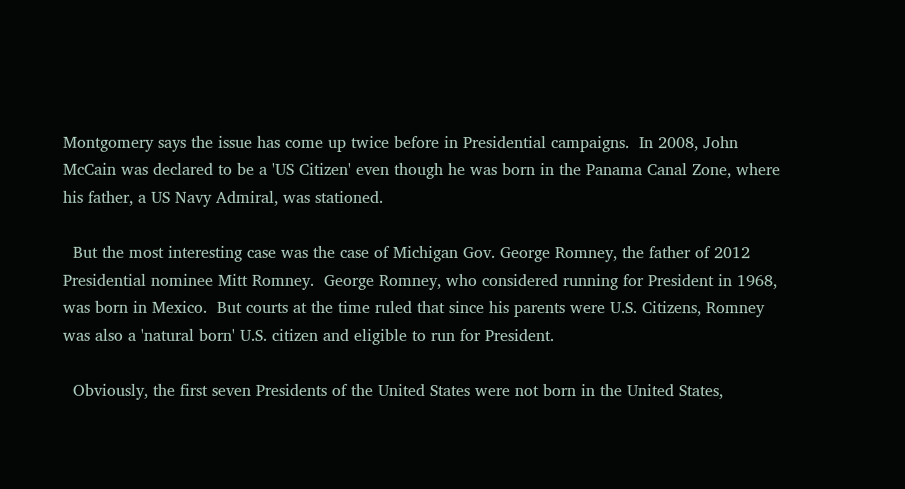Montgomery says the issue has come up twice before in Presidential campaigns.  In 2008, John McCain was declared to be a 'US Citizen' even though he was born in the Panama Canal Zone, where his father, a US Navy Admiral, was stationed.

  But the most interesting case was the case of Michigan Gov. George Romney, the father of 2012 Presidential nominee Mitt Romney.  George Romney, who considered running for President in 1968, was born in Mexico.  But courts at the time ruled that since his parents were U.S. Citizens, Romney was also a 'natural born' U.S. citizen and eligible to run for President.

  Obviously, the first seven Presidents of the United States were not born in the United States,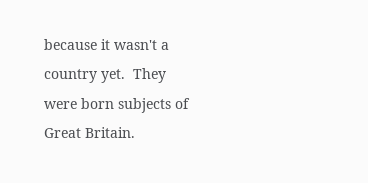because it wasn't a country yet.  They were born subjects of Great Britain.